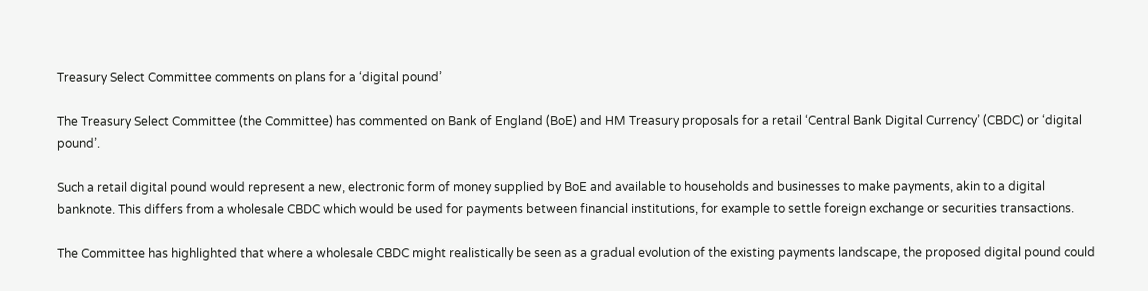Treasury Select Committee comments on plans for a ‘digital pound’

The Treasury Select Committee (the Committee) has commented on Bank of England (BoE) and HM Treasury proposals for a retail ‘Central Bank Digital Currency’ (CBDC) or ‘digital pound’.

Such a retail digital pound would represent a new, electronic form of money supplied by BoE and available to households and businesses to make payments, akin to a digital banknote. This differs from a wholesale CBDC which would be used for payments between financial institutions, for example to settle foreign exchange or securities transactions.

The Committee has highlighted that where a wholesale CBDC might realistically be seen as a gradual evolution of the existing payments landscape, the proposed digital pound could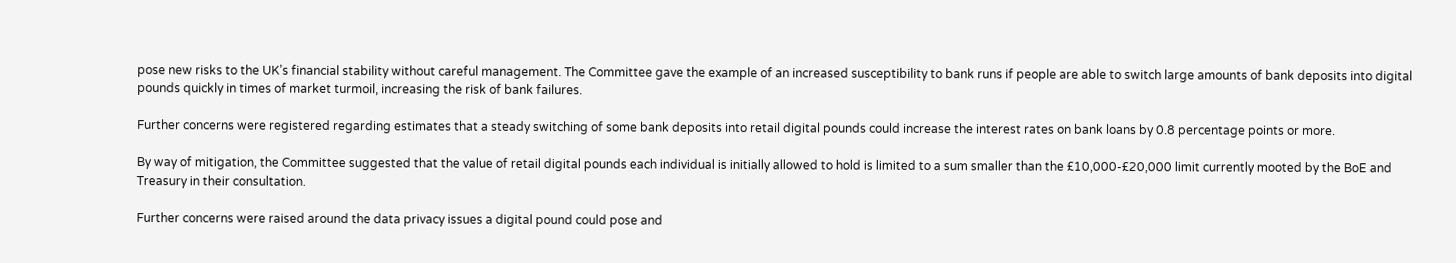pose new risks to the UK’s financial stability without careful management. The Committee gave the example of an increased susceptibility to bank runs if people are able to switch large amounts of bank deposits into digital pounds quickly in times of market turmoil, increasing the risk of bank failures.

Further concerns were registered regarding estimates that a steady switching of some bank deposits into retail digital pounds could increase the interest rates on bank loans by 0.8 percentage points or more.

By way of mitigation, the Committee suggested that the value of retail digital pounds each individual is initially allowed to hold is limited to a sum smaller than the £10,000-£20,000 limit currently mooted by the BoE and Treasury in their consultation.

Further concerns were raised around the data privacy issues a digital pound could pose and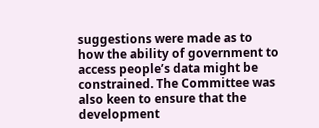suggestions were made as to how the ability of government to access people’s data might be constrained. The Committee was also keen to ensure that the development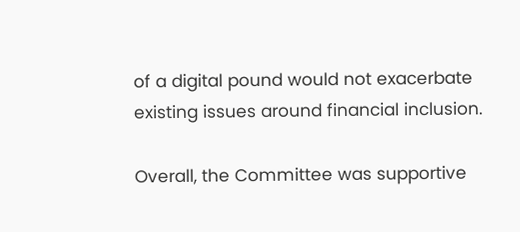of a digital pound would not exacerbate existing issues around financial inclusion.

Overall, the Committee was supportive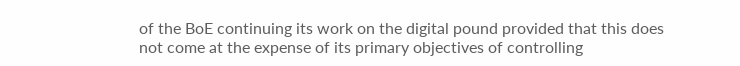of the BoE continuing its work on the digital pound provided that this does not come at the expense of its primary objectives of controlling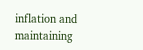inflation and maintaining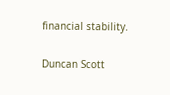financial stability.

Duncan Scott